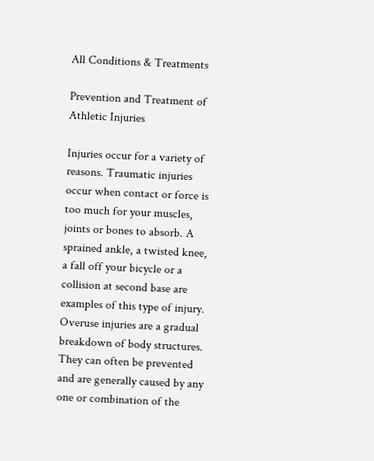All Conditions & Treatments

Prevention and Treatment of Athletic Injuries

Injuries occur for a variety of reasons. Traumatic injuries occur when contact or force is too much for your muscles, joints or bones to absorb. A sprained ankle, a twisted knee, a fall off your bicycle or a collision at second base are examples of this type of injury. Overuse injuries are a gradual breakdown of body structures. They can often be prevented and are generally caused by any one or combination of the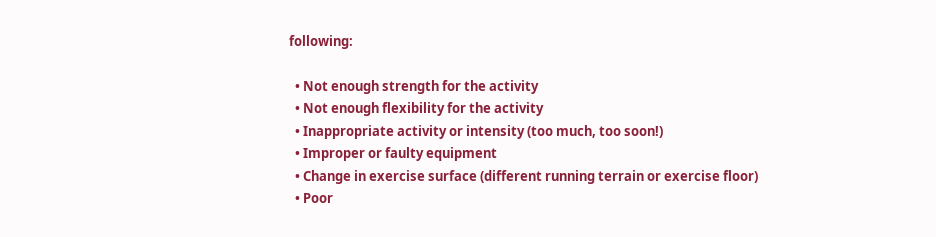following:

  • Not enough strength for the activity
  • Not enough flexibility for the activity
  • Inappropriate activity or intensity (too much, too soon!)
  • Improper or faulty equipment
  • Change in exercise surface (different running terrain or exercise floor)
  • Poor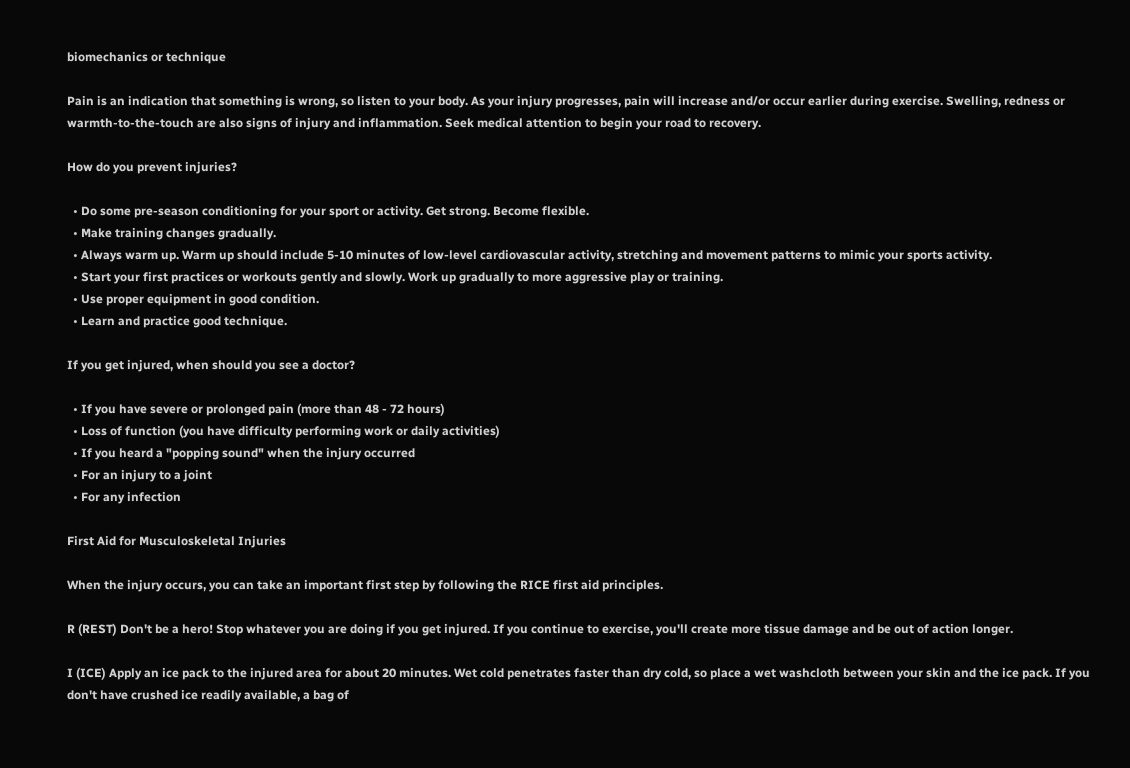biomechanics or technique

Pain is an indication that something is wrong, so listen to your body. As your injury progresses, pain will increase and/or occur earlier during exercise. Swelling, redness or warmth-to-the-touch are also signs of injury and inflammation. Seek medical attention to begin your road to recovery.

How do you prevent injuries?

  • Do some pre-season conditioning for your sport or activity. Get strong. Become flexible.
  • Make training changes gradually.
  • Always warm up. Warm up should include 5-10 minutes of low-level cardiovascular activity, stretching and movement patterns to mimic your sports activity.
  • Start your first practices or workouts gently and slowly. Work up gradually to more aggressive play or training.
  • Use proper equipment in good condition.
  • Learn and practice good technique.

If you get injured, when should you see a doctor?

  • If you have severe or prolonged pain (more than 48 - 72 hours)
  • Loss of function (you have difficulty performing work or daily activities)
  • If you heard a "popping sound" when the injury occurred
  • For an injury to a joint
  • For any infection

First Aid for Musculoskeletal Injuries

When the injury occurs, you can take an important first step by following the RICE first aid principles.

R (REST) Don't be a hero! Stop whatever you are doing if you get injured. If you continue to exercise, you'll create more tissue damage and be out of action longer.

I (ICE) Apply an ice pack to the injured area for about 20 minutes. Wet cold penetrates faster than dry cold, so place a wet washcloth between your skin and the ice pack. If you don't have crushed ice readily available, a bag of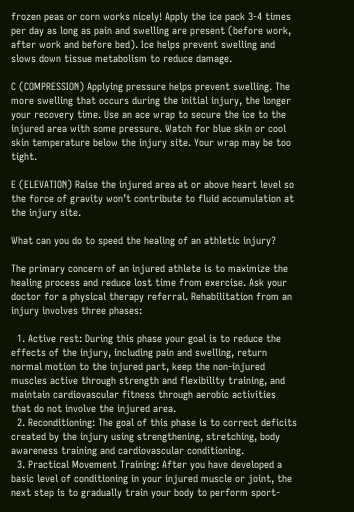frozen peas or corn works nicely! Apply the ice pack 3-4 times per day as long as pain and swelling are present (before work, after work and before bed). Ice helps prevent swelling and slows down tissue metabolism to reduce damage.

C (COMPRESSION) Applying pressure helps prevent swelling. The more swelling that occurs during the initial injury, the longer your recovery time. Use an ace wrap to secure the ice to the injured area with some pressure. Watch for blue skin or cool skin temperature below the injury site. Your wrap may be too tight.

E (ELEVATION) Raise the injured area at or above heart level so the force of gravity won’t contribute to fluid accumulation at the injury site.

What can you do to speed the healing of an athletic injury?

The primary concern of an injured athlete is to maximize the healing process and reduce lost time from exercise. Ask your doctor for a physical therapy referral. Rehabilitation from an injury involves three phases:

  1. Active rest: During this phase your goal is to reduce the effects of the injury, including pain and swelling, return normal motion to the injured part, keep the non-injured muscles active through strength and flexibility training, and maintain cardiovascular fitness through aerobic activities that do not involve the injured area.
  2. Reconditioning: The goal of this phase is to correct deficits created by the injury using strengthening, stretching, body awareness training and cardiovascular conditioning.
  3. Practical Movement Training: After you have developed a basic level of conditioning in your injured muscle or joint, the next step is to gradually train your body to perform sport-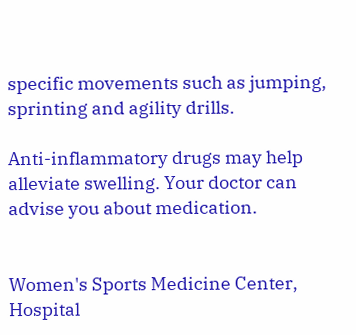specific movements such as jumping, sprinting and agility drills.

Anti-inflammatory drugs may help alleviate swelling. Your doctor can advise you about medication.


Women's Sports Medicine Center,
Hospital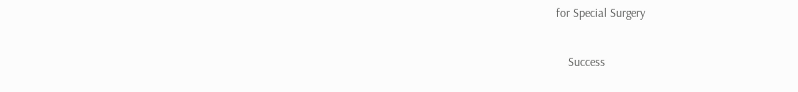for Special Surgery

    Success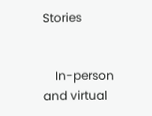Stories


    In-person and virtual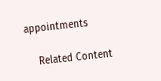appointments

    Related Content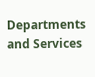Departments and Services